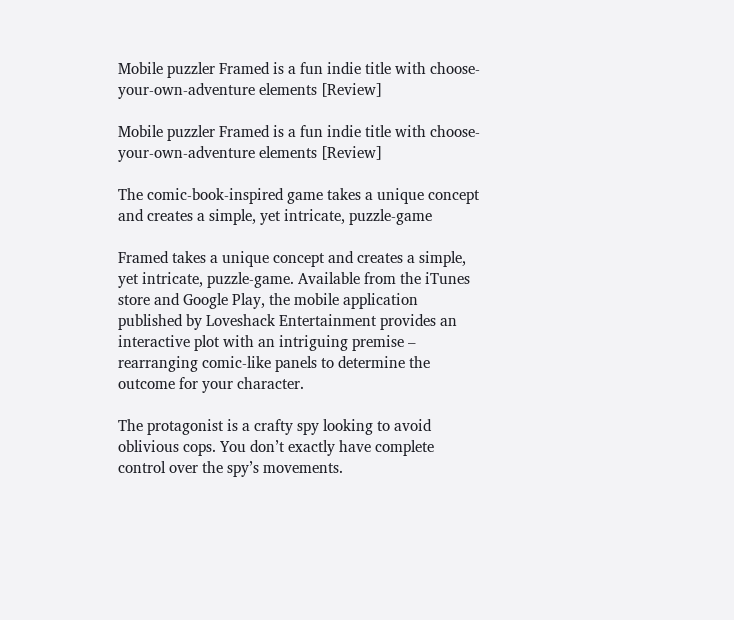Mobile puzzler Framed is a fun indie title with choose-your-own-adventure elements [Review]

Mobile puzzler Framed is a fun indie title with choose-your-own-adventure elements [Review]

The comic-book-inspired game takes a unique concept and creates a simple, yet intricate, puzzle-game

Framed takes a unique concept and creates a simple, yet intricate, puzzle-game. Available from the iTunes store and Google Play, the mobile application published by Loveshack Entertainment provides an interactive plot with an intriguing premise – rearranging comic-like panels to determine the outcome for your character.

The protagonist is a crafty spy looking to avoid oblivious cops. You don’t exactly have complete control over the spy’s movements.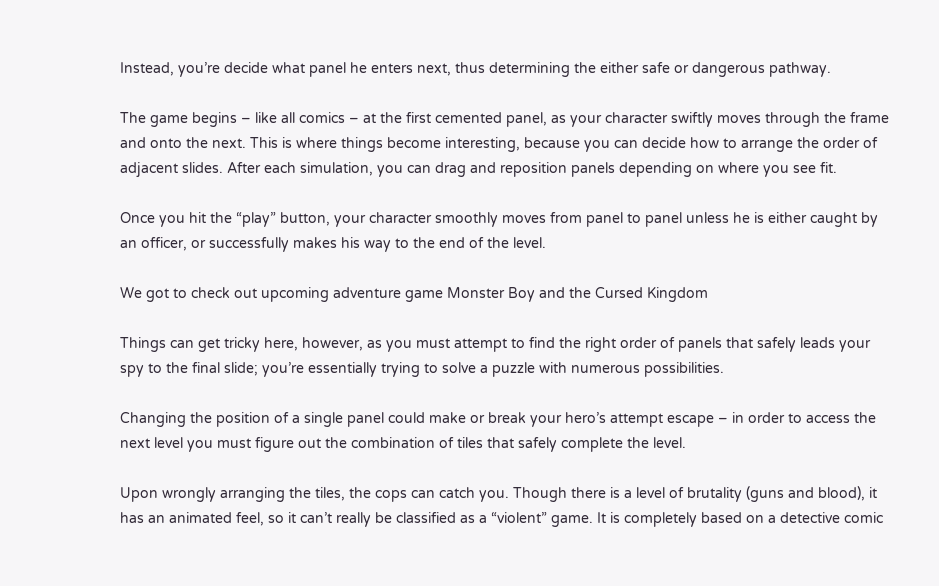Instead, you’re decide what panel he enters next, thus determining the either safe or dangerous pathway.

The game begins – like all comics – at the first cemented panel, as your character swiftly moves through the frame and onto the next. This is where things become interesting, because you can decide how to arrange the order of adjacent slides. After each simulation, you can drag and reposition panels depending on where you see fit.

Once you hit the “play” button, your character smoothly moves from panel to panel unless he is either caught by an officer, or successfully makes his way to the end of the level.

We got to check out upcoming adventure game Monster Boy and the Cursed Kingdom

Things can get tricky here, however, as you must attempt to find the right order of panels that safely leads your spy to the final slide; you’re essentially trying to solve a puzzle with numerous possibilities.

Changing the position of a single panel could make or break your hero’s attempt escape – in order to access the next level you must figure out the combination of tiles that safely complete the level.

Upon wrongly arranging the tiles, the cops can catch you. Though there is a level of brutality (guns and blood), it has an animated feel, so it can’t really be classified as a “violent” game. It is completely based on a detective comic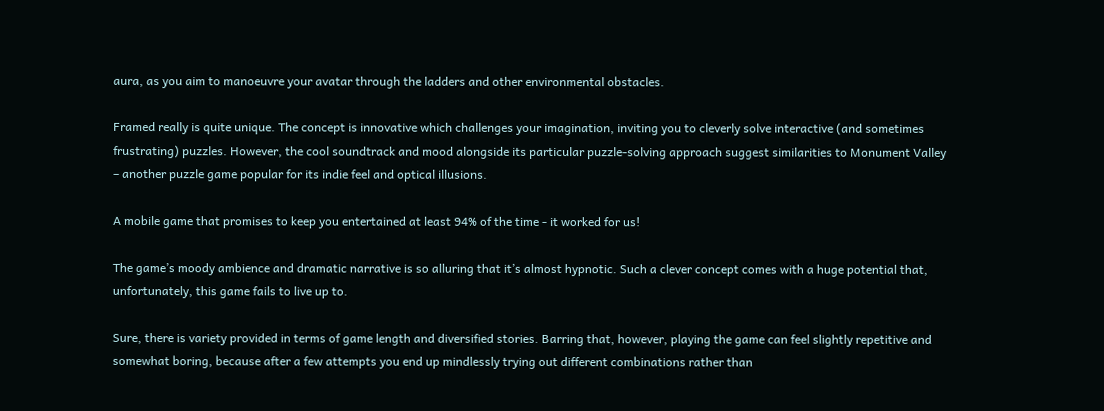aura, as you aim to manoeuvre your avatar through the ladders and other environmental obstacles.

Framed really is quite unique. The concept is innovative which challenges your imagination, inviting you to cleverly solve interactive (and sometimes frustrating) puzzles. However, the cool soundtrack and mood alongside its particular puzzle-solving approach suggest similarities to Monument Valley – another puzzle game popular for its indie feel and optical illusions.

A mobile game that promises to keep you entertained at least 94% of the time - it worked for us!

The game’s moody ambience and dramatic narrative is so alluring that it’s almost hypnotic. Such a clever concept comes with a huge potential that, unfortunately, this game fails to live up to.

Sure, there is variety provided in terms of game length and diversified stories. Barring that, however, playing the game can feel slightly repetitive and somewhat boring, because after a few attempts you end up mindlessly trying out different combinations rather than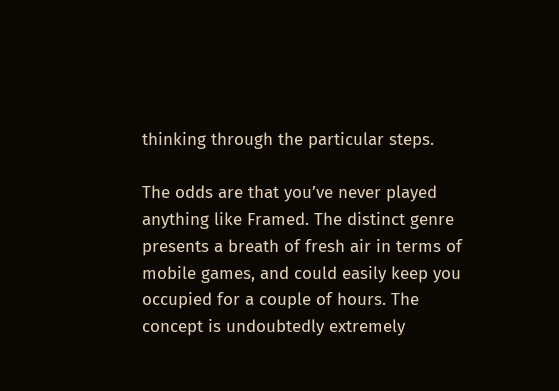thinking through the particular steps.

The odds are that you’ve never played anything like Framed. The distinct genre presents a breath of fresh air in terms of mobile games, and could easily keep you occupied for a couple of hours. The concept is undoubtedly extremely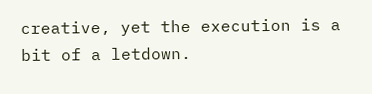creative, yet the execution is a bit of a letdown.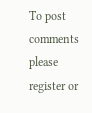To post comments please
register or